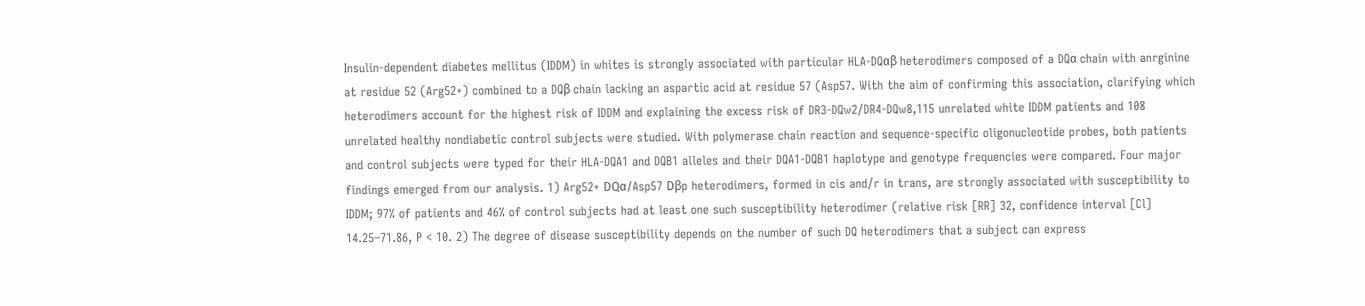Insulin-dependent diabetes mellitus (IDDM) in whites is strongly associated with particular HLA-DQαβ heterodimers composed of a DQα chain with anrginine at residue 52 (Arg52+) combined to a DQβ chain lacking an aspartic acid at residue 57 (Asp57. With the aim of confirming this association, clarifying which heterodimers account for the highest risk of IDDM and explaining the excess risk of DR3-DQw2/DR4-DQw8,115 unrelated white IDDM patients and 108 unrelated healthy nondiabetic control subjects were studied. With polymerase chain reaction and sequence-specific oligonucleotide probes, both patients and control subjects were typed for their HLA-DQA1 and DQB1 alleles and their DQA1-DQB1 haplotype and genotype frequencies were compared. Four major findings emerged from our analysis. 1) Arg52+ DQα/Asp57 Dβp heterodimers, formed in cis and/r in trans, are strongly associated with susceptibility to IDDM; 97% of patients and 46% of control subjects had at least one such susceptibility heterodimer (relative risk [RR] 32, confidence interval [Cl] 14.25–71.86, P < 10. 2) The degree of disease susceptibility depends on the number of such DQ heterodimers that a subject can express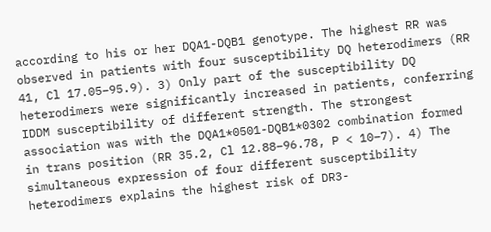according to his or her DQA1-DQB1 genotype. The highest RR was observed in patients with four susceptibility DQ heterodimers (RR 41, Cl 17.05–95.9). 3) Only part of the susceptibility DQ heterodimers were significantly increased in patients, conferring IDDM susceptibility of different strength. The strongest association was with the DQA1*0501-DQB1*0302 combination formed in trans position (RR 35.2, Cl 12.88–96.78, P < 10−7). 4) The simultaneous expression of four different susceptibility heterodimers explains the highest risk of DR3-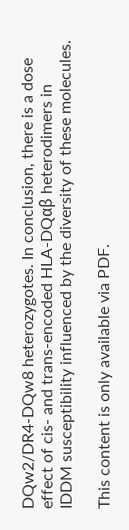DQw2/DR4-DQw8 heterozygotes. In conclusion, there is a dose effect of cis- and trans-encoded HLA-DQαβ heterodimers in IDDM susceptibility influenced by the diversity of these molecules.

This content is only available via PDF.